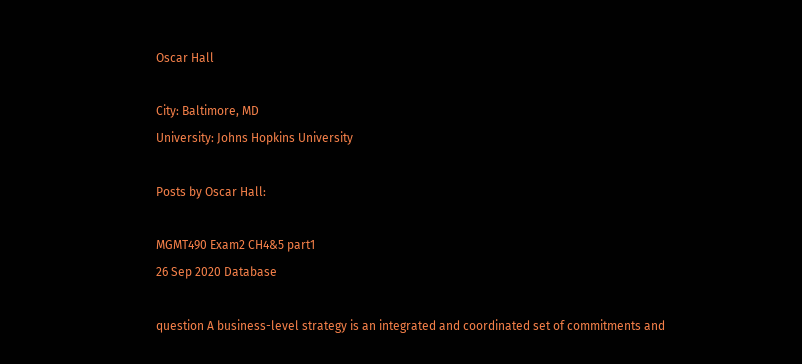Oscar Hall

City: Baltimore, MD
University: Johns Hopkins University

Posts by Oscar Hall:

MGMT490 Exam2 CH4&5 part1
26 Sep 2020 Database

question A business-level strategy is an integrated and coordinated set of commitments and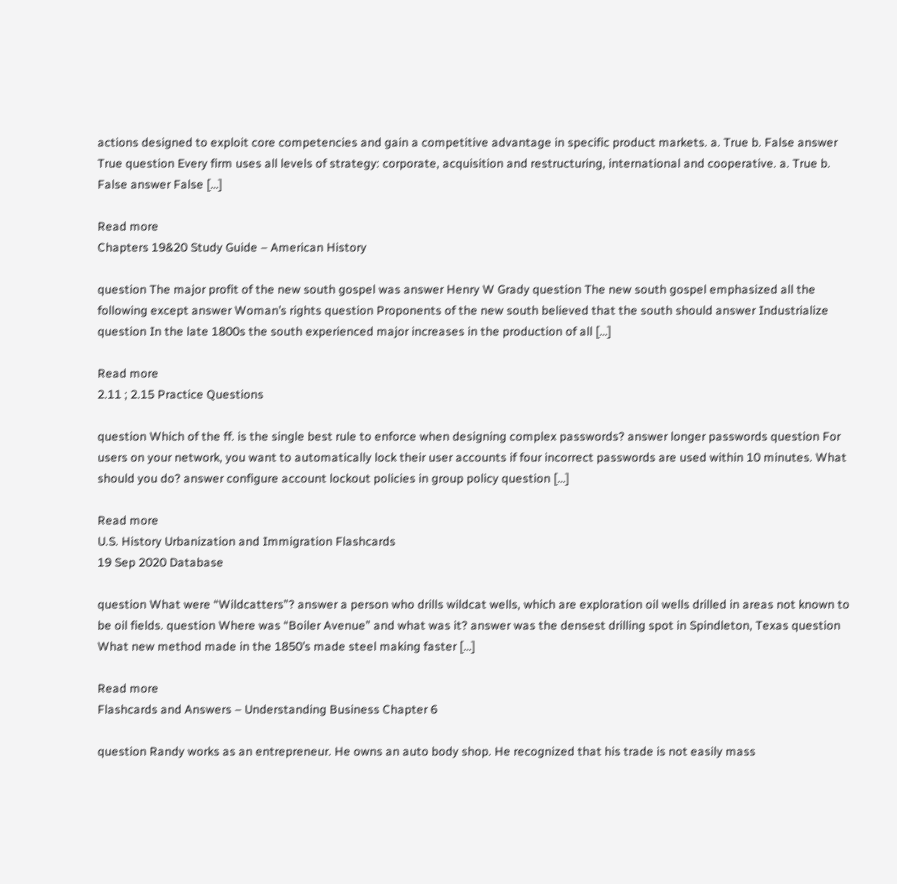actions designed to exploit core competencies and gain a competitive advantage in specific product markets. a. True b. False answer True question Every firm uses all levels of strategy: corporate, acquisition and restructuring, international and cooperative. a. True b. False answer False […]

Read more
Chapters 19&20 Study Guide – American History

question The major profit of the new south gospel was answer Henry W Grady question The new south gospel emphasized all the following except answer Woman’s rights question Proponents of the new south believed that the south should answer Industrialize question In the late 1800s the south experienced major increases in the production of all […]

Read more
2.11 ; 2.15 Practice Questions

question Which of the ff. is the single best rule to enforce when designing complex passwords? answer longer passwords question For users on your network, you want to automatically lock their user accounts if four incorrect passwords are used within 10 minutes. What should you do? answer configure account lockout policies in group policy question […]

Read more
U.S. History Urbanization and Immigration Flashcards
19 Sep 2020 Database

question What were “Wildcatters”? answer a person who drills wildcat wells, which are exploration oil wells drilled in areas not known to be oil fields. question Where was “Boiler Avenue” and what was it? answer was the densest drilling spot in Spindleton, Texas question What new method made in the 1850’s made steel making faster […]

Read more
Flashcards and Answers – Understanding Business Chapter 6

question Randy works as an entrepreneur. He owns an auto body shop. He recognized that his trade is not easily mass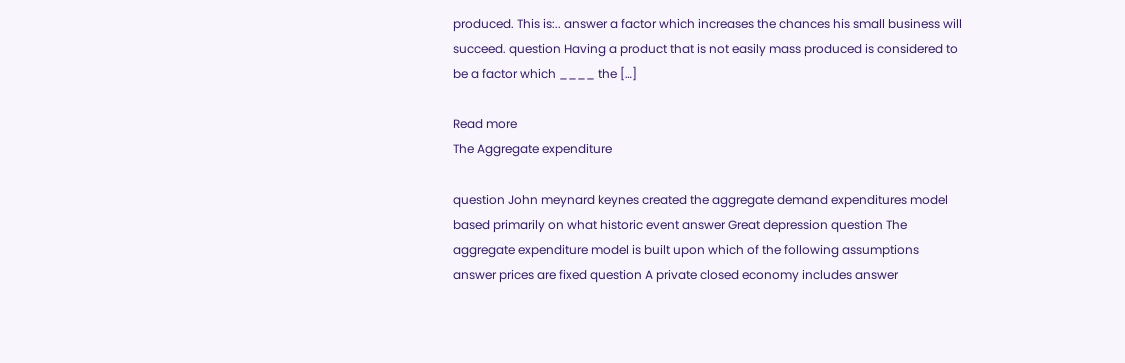produced. This is:.. answer a factor which increases the chances his small business will succeed. question Having a product that is not easily mass produced is considered to be a factor which ____ the […]

Read more
The Aggregate expenditure

question John meynard keynes created the aggregate demand expenditures model based primarily on what historic event answer Great depression question The aggregate expenditure model is built upon which of the following assumptions answer prices are fixed question A private closed economy includes answer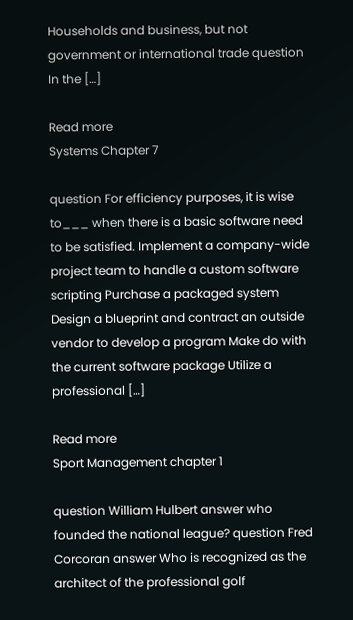Households and business, but not government or international trade question In the […]

Read more
Systems Chapter 7

question For efficiency purposes, it is wise to___ when there is a basic software need to be satisfied. Implement a company-wide project team to handle a custom software scripting Purchase a packaged system Design a blueprint and contract an outside vendor to develop a program Make do with the current software package Utilize a professional […]

Read more
Sport Management chapter 1

question William Hulbert answer who founded the national league? question Fred Corcoran answer Who is recognized as the architect of the professional golf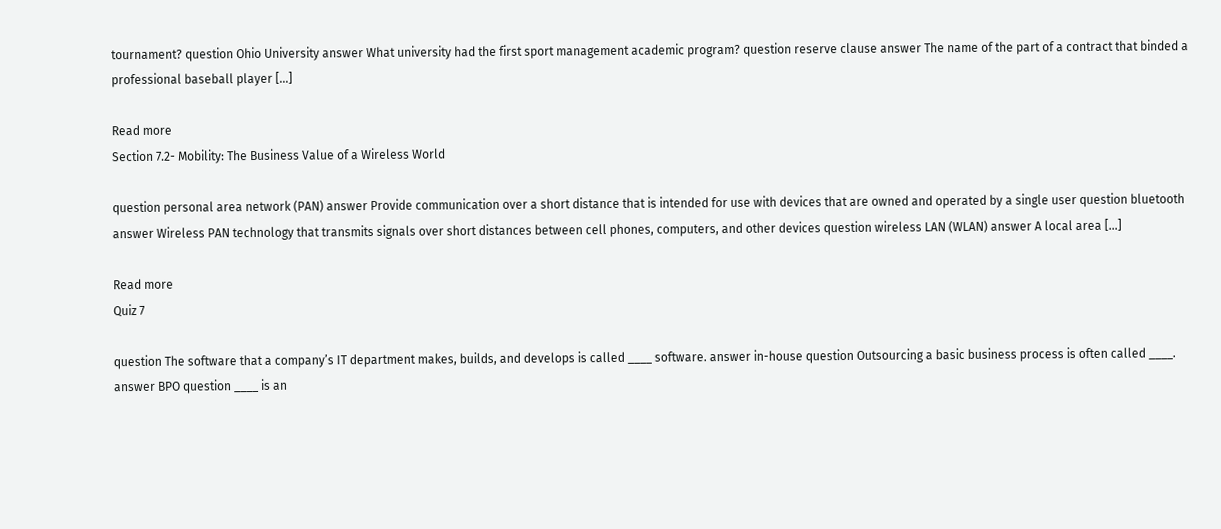tournament? question Ohio University answer What university had the first sport management academic program? question reserve clause answer The name of the part of a contract that binded a professional baseball player […]

Read more
Section 7.2- Mobility: The Business Value of a Wireless World

question personal area network (PAN) answer Provide communication over a short distance that is intended for use with devices that are owned and operated by a single user question bluetooth answer Wireless PAN technology that transmits signals over short distances between cell phones, computers, and other devices question wireless LAN (WLAN) answer A local area […]

Read more
Quiz 7

question The software that a company’s IT department makes, builds, and develops is called ____ software. answer in-house question Outsourcing a basic business process is often called ____. answer BPO question ____ is an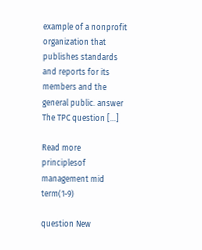example of a nonprofit organization that publishes standards and reports for its members and the general public. answer The TPC question […]

Read more
principlesof management mid term(1-9)

question New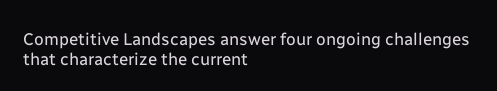Competitive Landscapes answer four ongoing challenges that characterize the current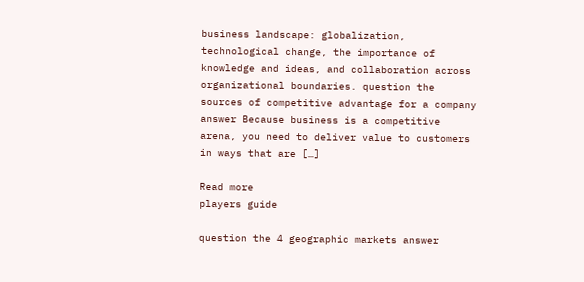business landscape: globalization, technological change, the importance of knowledge and ideas, and collaboration across organizational boundaries. question the sources of competitive advantage for a company answer Because business is a competitive arena, you need to deliver value to customers in ways that are […]

Read more
players guide

question the 4 geographic markets answer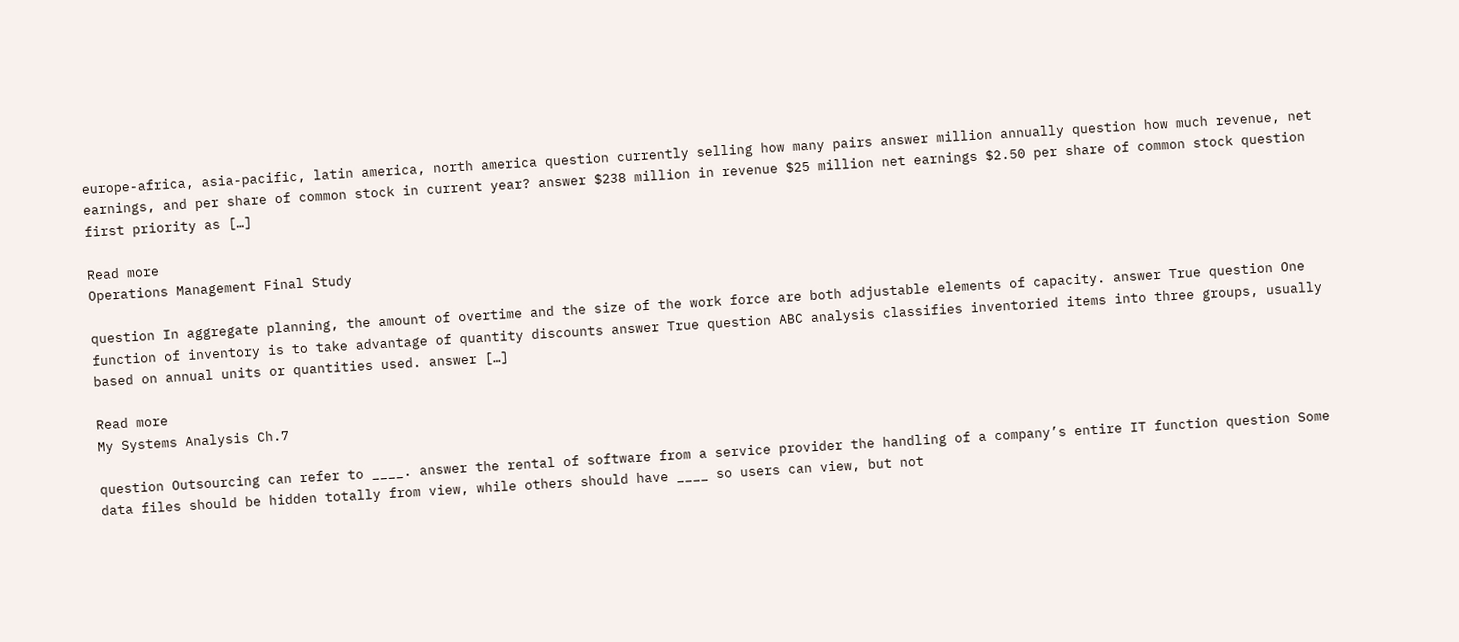europe-africa, asia-pacific, latin america, north america question currently selling how many pairs answer million annually question how much revenue, net earnings, and per share of common stock in current year? answer $238 million in revenue $25 million net earnings $2.50 per share of common stock question first priority as […]

Read more
Operations Management Final Study

question In aggregate planning, the amount of overtime and the size of the work force are both adjustable elements of capacity. answer True question One function of inventory is to take advantage of quantity discounts answer True question ABC analysis classifies inventoried items into three groups, usually based on annual units or quantities used. answer […]

Read more
My Systems Analysis Ch.7

question Outsourcing can refer to ____. answer the rental of software from a service provider the handling of a company’s entire IT function question Some data files should be hidden totally from view, while others should have ____ so users can view, but not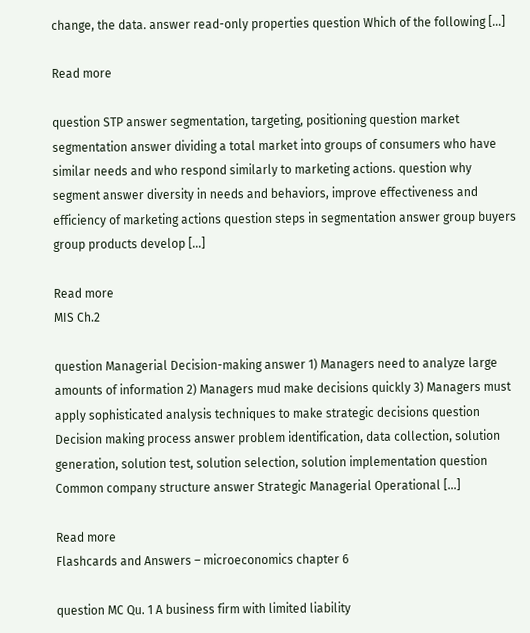change, the data. answer read-only properties question Which of the following […]

Read more

question STP answer segmentation, targeting, positioning question market segmentation answer dividing a total market into groups of consumers who have similar needs and who respond similarly to marketing actions. question why segment answer diversity in needs and behaviors, improve effectiveness and efficiency of marketing actions question steps in segmentation answer group buyers group products develop […]

Read more
MIS Ch.2

question Managerial Decision-making answer 1) Managers need to analyze large amounts of information 2) Managers mud make decisions quickly 3) Managers must apply sophisticated analysis techniques to make strategic decisions question Decision making process answer problem identification, data collection, solution generation, solution test, solution selection, solution implementation question Common company structure answer Strategic Managerial Operational […]

Read more
Flashcards and Answers – microeconomics chapter 6

question MC Qu. 1 A business firm with limited liability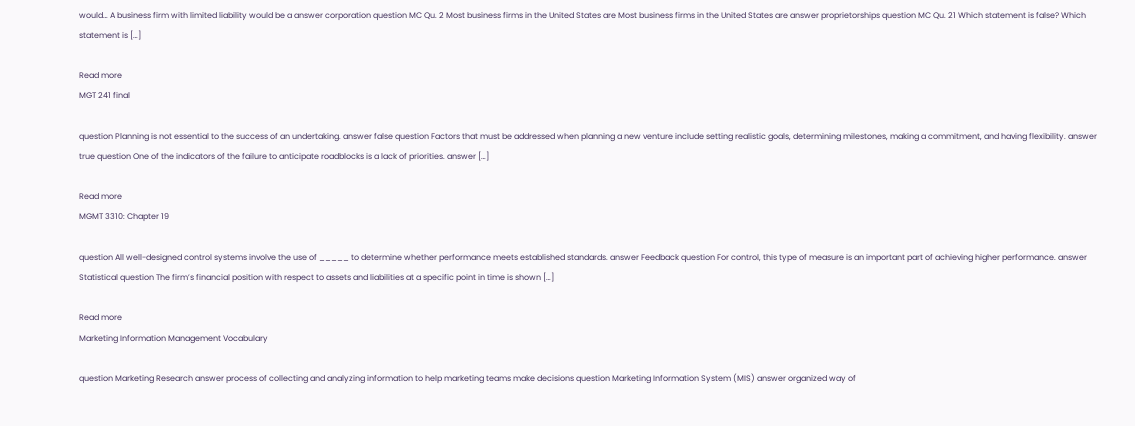would… A business firm with limited liability would be a answer corporation question MC Qu. 2 Most business firms in the United States are Most business firms in the United States are answer proprietorships question MC Qu. 21 Which statement is false? Which statement is […]

Read more
MGT 241 final

question Planning is not essential to the success of an undertaking. answer false question Factors that must be addressed when planning a new venture include setting realistic goals, determining milestones, making a commitment, and having flexibility. answer true question One of the indicators of the failure to anticipate roadblocks is a lack of priorities. answer […]

Read more
MGMT 3310: Chapter 19

question All well-designed control systems involve the use of _____ to determine whether performance meets established standards. answer Feedback question For control, this type of measure is an important part of achieving higher performance. answer Statistical question The firm’s financial position with respect to assets and liabilities at a specific point in time is shown […]

Read more
Marketing Information Management Vocabulary

question Marketing Research answer process of collecting and analyzing information to help marketing teams make decisions question Marketing Information System (MIS) answer organized way of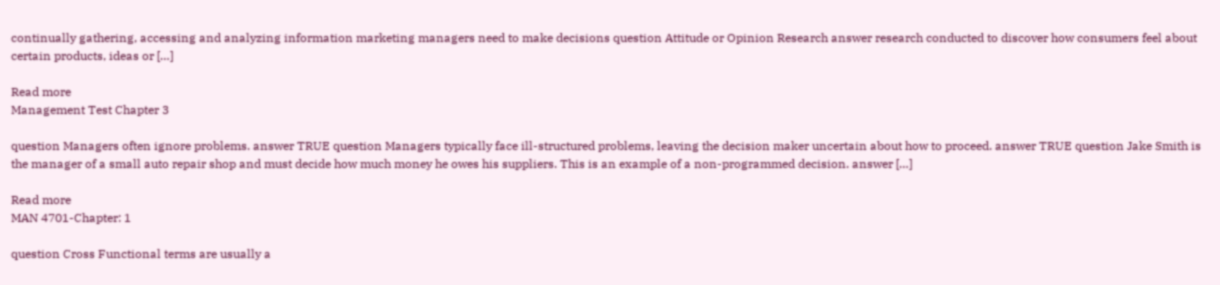continually gathering, accessing and analyzing information marketing managers need to make decisions question Attitude or Opinion Research answer research conducted to discover how consumers feel about certain products, ideas or […]

Read more
Management Test Chapter 3

question Managers often ignore problems. answer TRUE question Managers typically face ill-structured problems, leaving the decision maker uncertain about how to proceed. answer TRUE question Jake Smith is the manager of a small auto repair shop and must decide how much money he owes his suppliers. This is an example of a non-programmed decision. answer […]

Read more
MAN 4701-Chapter: 1

question Cross Functional terms are usually a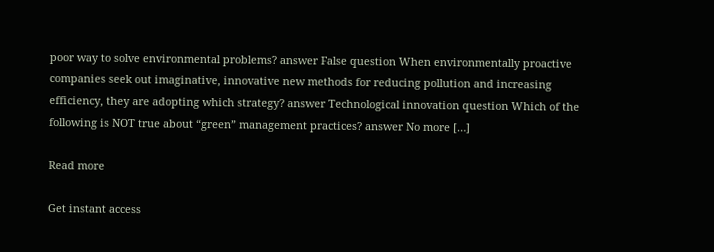poor way to solve environmental problems? answer False question When environmentally proactive companies seek out imaginative, innovative new methods for reducing pollution and increasing efficiency, they are adopting which strategy? answer Technological innovation question Which of the following is NOT true about “green” management practices? answer No more […]

Read more

Get instant access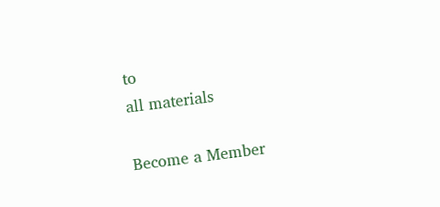to
all materials

Become a Member